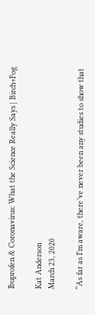Ibuprofen & Coronavirus: What the Science Really Says | Birch+Fog

Kat Anderson
March 23, 2020

“As far as I’m aware, there’ve never been any studies to show that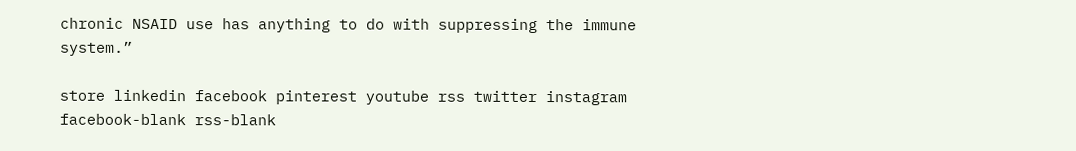chronic NSAID use has anything to do with suppressing the immune system.”

store linkedin facebook pinterest youtube rss twitter instagram facebook-blank rss-blank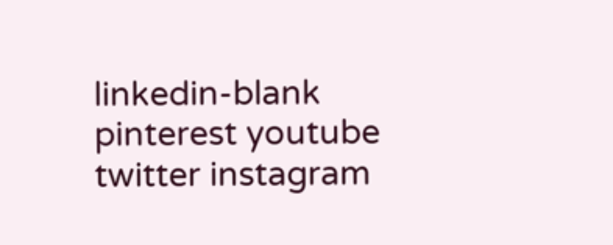linkedin-blank pinterest youtube twitter instagram